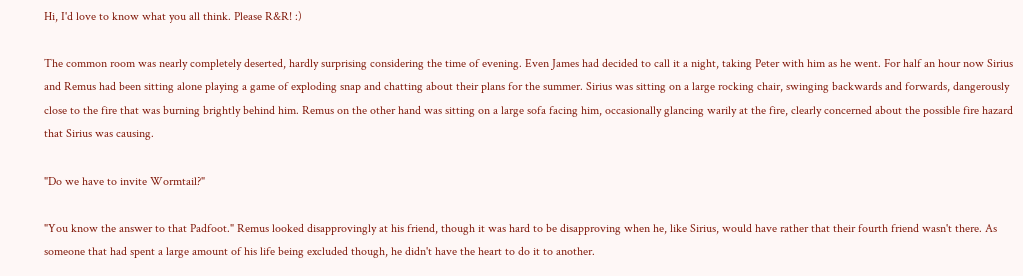Hi, I'd love to know what you all think. Please R&R! :)

The common room was nearly completely deserted, hardly surprising considering the time of evening. Even James had decided to call it a night, taking Peter with him as he went. For half an hour now Sirius and Remus had been sitting alone playing a game of exploding snap and chatting about their plans for the summer. Sirius was sitting on a large rocking chair, swinging backwards and forwards, dangerously close to the fire that was burning brightly behind him. Remus on the other hand was sitting on a large sofa facing him, occasionally glancing warily at the fire, clearly concerned about the possible fire hazard that Sirius was causing.

"Do we have to invite Wormtail?"

"You know the answer to that Padfoot." Remus looked disapprovingly at his friend, though it was hard to be disapproving when he, like Sirius, would have rather that their fourth friend wasn't there. As someone that had spent a large amount of his life being excluded though, he didn't have the heart to do it to another.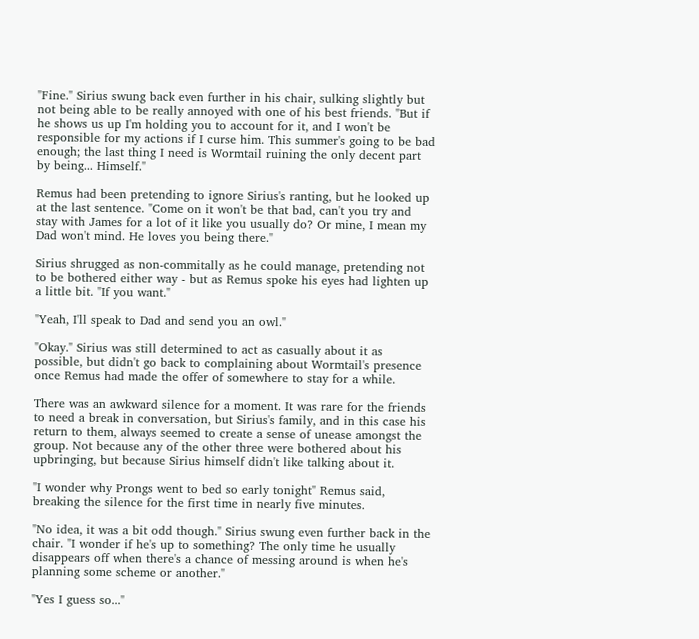"Fine." Sirius swung back even further in his chair, sulking slightly but not being able to be really annoyed with one of his best friends. "But if he shows us up I'm holding you to account for it, and I won't be responsible for my actions if I curse him. This summer's going to be bad enough; the last thing I need is Wormtail ruining the only decent part by being... Himself."

Remus had been pretending to ignore Sirius's ranting, but he looked up at the last sentence. "Come on it won't be that bad, can't you try and stay with James for a lot of it like you usually do? Or mine, I mean my Dad won't mind. He loves you being there."

Sirius shrugged as non-commitally as he could manage, pretending not to be bothered either way - but as Remus spoke his eyes had lighten up a little bit. "If you want."

"Yeah, I'll speak to Dad and send you an owl."

"Okay." Sirius was still determined to act as casually about it as possible, but didn't go back to complaining about Wormtail's presence once Remus had made the offer of somewhere to stay for a while.

There was an awkward silence for a moment. It was rare for the friends to need a break in conversation, but Sirius's family, and in this case his return to them, always seemed to create a sense of unease amongst the group. Not because any of the other three were bothered about his upbringing, but because Sirius himself didn't like talking about it.

"I wonder why Prongs went to bed so early tonight" Remus said, breaking the silence for the first time in nearly five minutes.

"No idea, it was a bit odd though." Sirius swung even further back in the chair. "I wonder if he's up to something? The only time he usually disappears off when there's a chance of messing around is when he's planning some scheme or another."

"Yes I guess so..."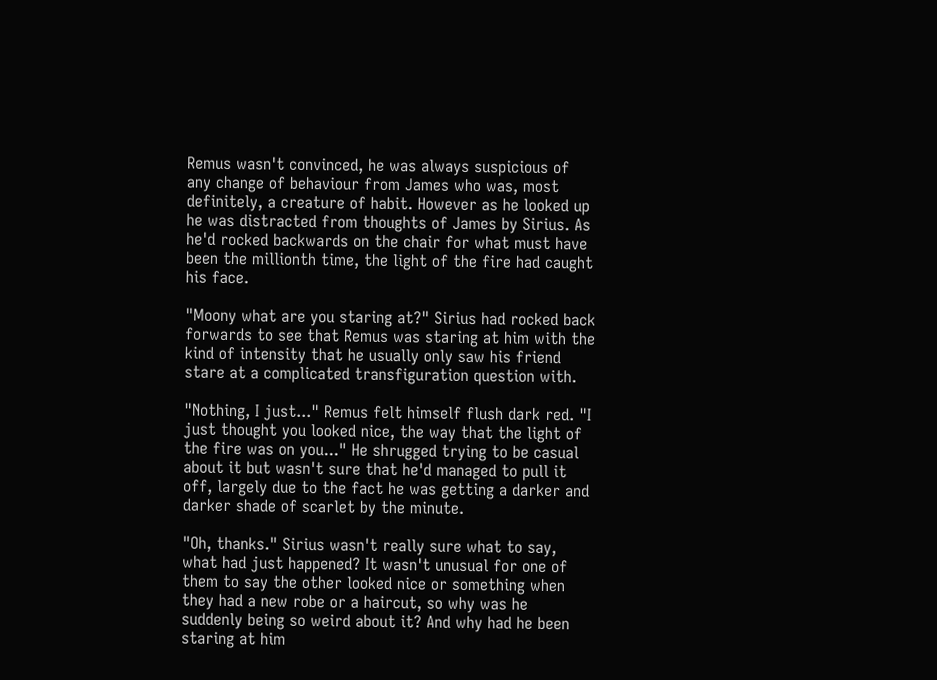Remus wasn't convinced, he was always suspicious of any change of behaviour from James who was, most definitely, a creature of habit. However as he looked up he was distracted from thoughts of James by Sirius. As he'd rocked backwards on the chair for what must have been the millionth time, the light of the fire had caught his face.

"Moony what are you staring at?" Sirius had rocked back forwards to see that Remus was staring at him with the kind of intensity that he usually only saw his friend stare at a complicated transfiguration question with.

"Nothing, I just..." Remus felt himself flush dark red. "I just thought you looked nice, the way that the light of the fire was on you..." He shrugged trying to be casual about it but wasn't sure that he'd managed to pull it off, largely due to the fact he was getting a darker and darker shade of scarlet by the minute.

"Oh, thanks." Sirius wasn't really sure what to say, what had just happened? It wasn't unusual for one of them to say the other looked nice or something when they had a new robe or a haircut, so why was he suddenly being so weird about it? And why had he been staring at him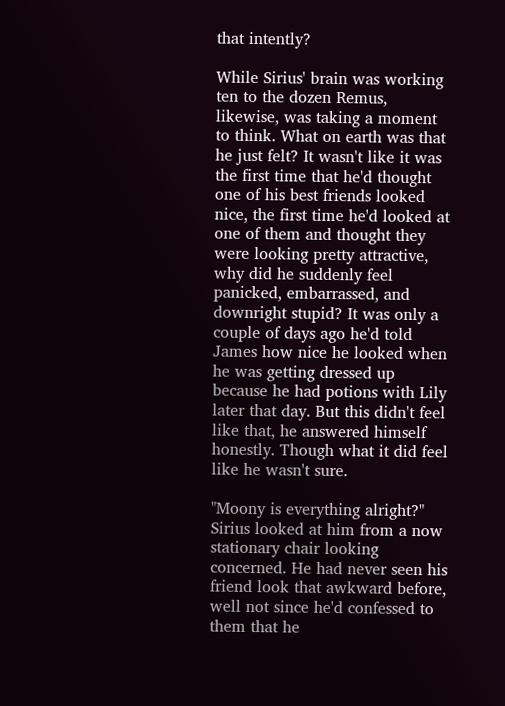that intently?

While Sirius' brain was working ten to the dozen Remus, likewise, was taking a moment to think. What on earth was that he just felt? It wasn't like it was the first time that he'd thought one of his best friends looked nice, the first time he'd looked at one of them and thought they were looking pretty attractive, why did he suddenly feel panicked, embarrassed, and downright stupid? It was only a couple of days ago he'd told James how nice he looked when he was getting dressed up because he had potions with Lily later that day. But this didn't feel like that, he answered himself honestly. Though what it did feel like he wasn't sure.

"Moony is everything alright?" Sirius looked at him from a now stationary chair looking concerned. He had never seen his friend look that awkward before, well not since he'd confessed to them that he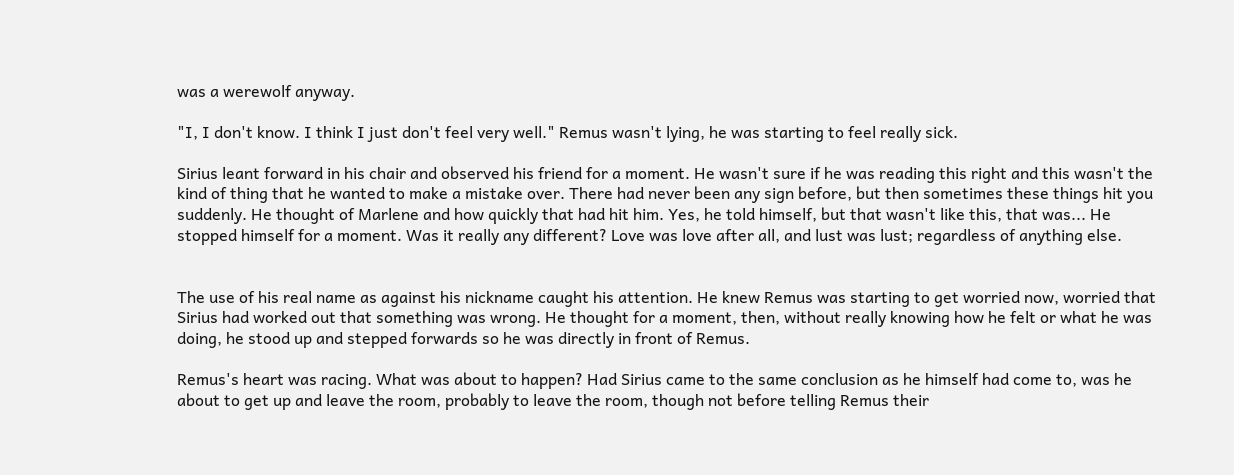was a werewolf anyway.

"I, I don't know. I think I just don't feel very well." Remus wasn't lying, he was starting to feel really sick.

Sirius leant forward in his chair and observed his friend for a moment. He wasn't sure if he was reading this right and this wasn't the kind of thing that he wanted to make a mistake over. There had never been any sign before, but then sometimes these things hit you suddenly. He thought of Marlene and how quickly that had hit him. Yes, he told himself, but that wasn't like this, that was... He stopped himself for a moment. Was it really any different? Love was love after all, and lust was lust; regardless of anything else.


The use of his real name as against his nickname caught his attention. He knew Remus was starting to get worried now, worried that Sirius had worked out that something was wrong. He thought for a moment, then, without really knowing how he felt or what he was doing, he stood up and stepped forwards so he was directly in front of Remus.

Remus's heart was racing. What was about to happen? Had Sirius came to the same conclusion as he himself had come to, was he about to get up and leave the room, probably to leave the room, though not before telling Remus their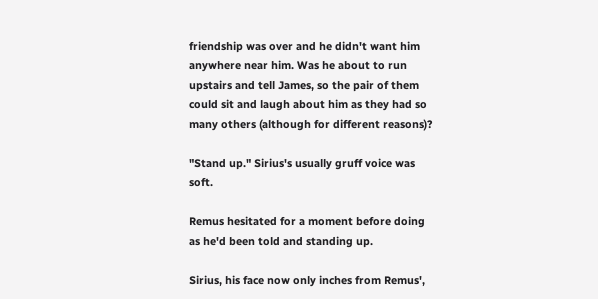friendship was over and he didn't want him anywhere near him. Was he about to run upstairs and tell James, so the pair of them could sit and laugh about him as they had so many others (although for different reasons)?

"Stand up." Sirius's usually gruff voice was soft.

Remus hesitated for a moment before doing as he'd been told and standing up.

Sirius, his face now only inches from Remus',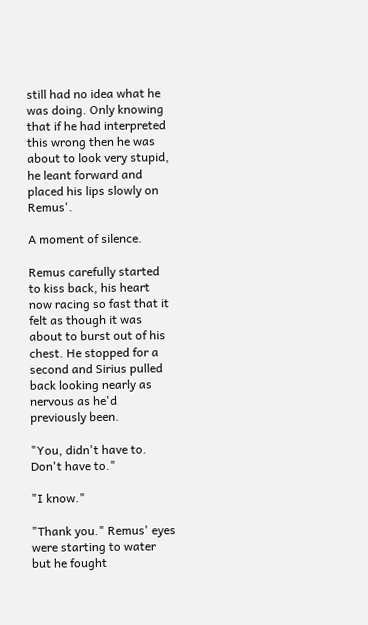still had no idea what he was doing. Only knowing that if he had interpreted this wrong then he was about to look very stupid, he leant forward and placed his lips slowly on Remus'.

A moment of silence.

Remus carefully started to kiss back, his heart now racing so fast that it felt as though it was about to burst out of his chest. He stopped for a second and Sirius pulled back looking nearly as nervous as he'd previously been.

"You, didn't have to. Don't have to."

"I know."

"Thank you." Remus' eyes were starting to water but he fought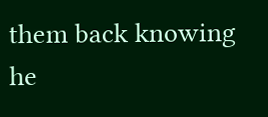them back knowing he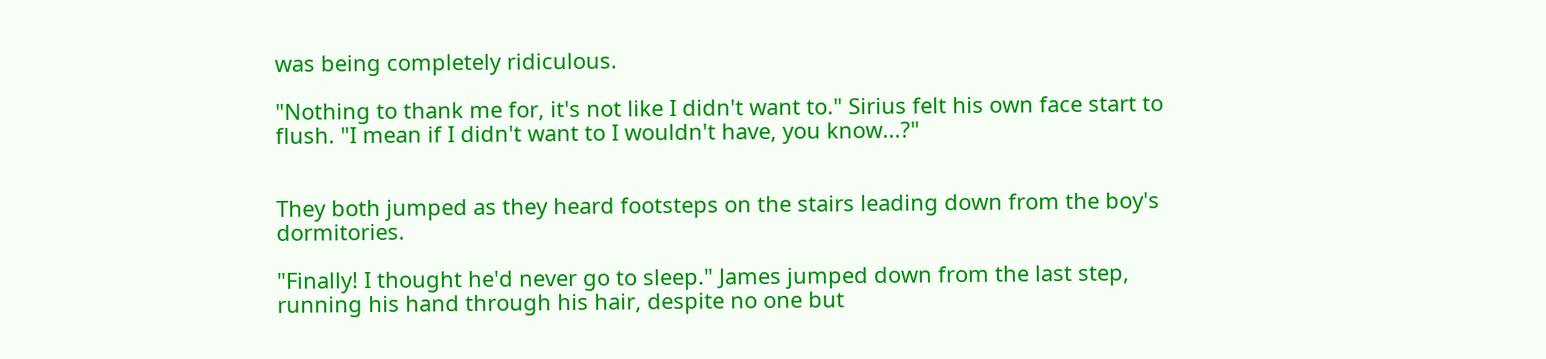was being completely ridiculous.

"Nothing to thank me for, it's not like I didn't want to." Sirius felt his own face start to flush. "I mean if I didn't want to I wouldn't have, you know...?"


They both jumped as they heard footsteps on the stairs leading down from the boy's dormitories.

"Finally! I thought he'd never go to sleep." James jumped down from the last step, running his hand through his hair, despite no one but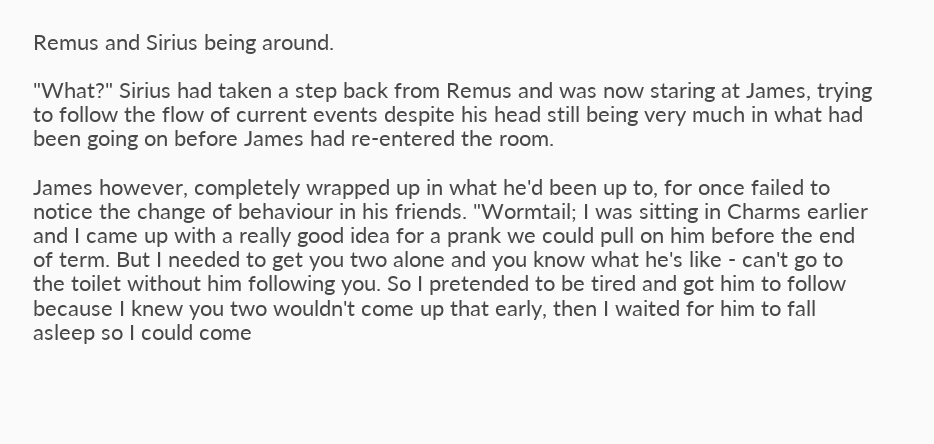Remus and Sirius being around.

"What?" Sirius had taken a step back from Remus and was now staring at James, trying to follow the flow of current events despite his head still being very much in what had been going on before James had re-entered the room.

James however, completely wrapped up in what he'd been up to, for once failed to notice the change of behaviour in his friends. "Wormtail; I was sitting in Charms earlier and I came up with a really good idea for a prank we could pull on him before the end of term. But I needed to get you two alone and you know what he's like - can't go to the toilet without him following you. So I pretended to be tired and got him to follow because I knew you two wouldn't come up that early, then I waited for him to fall asleep so I could come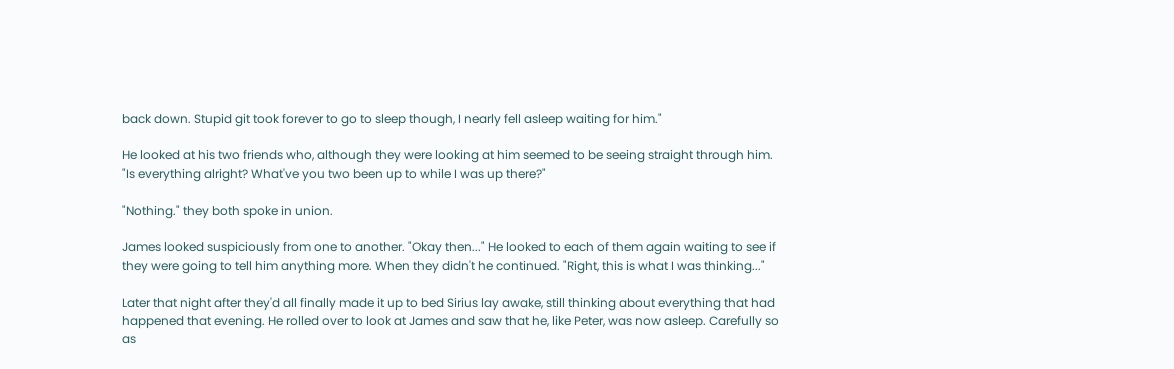back down. Stupid git took forever to go to sleep though, I nearly fell asleep waiting for him."

He looked at his two friends who, although they were looking at him seemed to be seeing straight through him. "Is everything alright? What've you two been up to while I was up there?"

"Nothing." they both spoke in union.

James looked suspiciously from one to another. "Okay then..." He looked to each of them again waiting to see if they were going to tell him anything more. When they didn't he continued. "Right, this is what I was thinking..."

Later that night after they'd all finally made it up to bed Sirius lay awake, still thinking about everything that had happened that evening. He rolled over to look at James and saw that he, like Peter, was now asleep. Carefully so as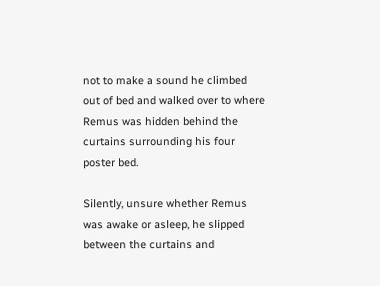not to make a sound he climbed out of bed and walked over to where Remus was hidden behind the curtains surrounding his four poster bed.

Silently, unsure whether Remus was awake or asleep, he slipped between the curtains and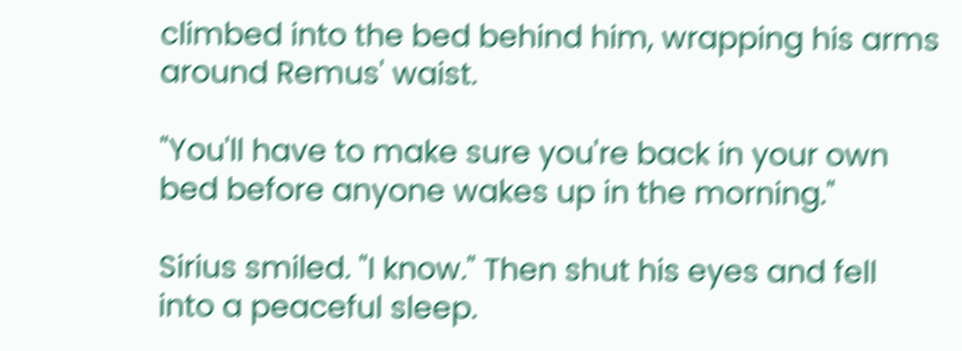climbed into the bed behind him, wrapping his arms around Remus' waist.

"You'll have to make sure you're back in your own bed before anyone wakes up in the morning."

Sirius smiled. "I know." Then shut his eyes and fell into a peaceful sleep.